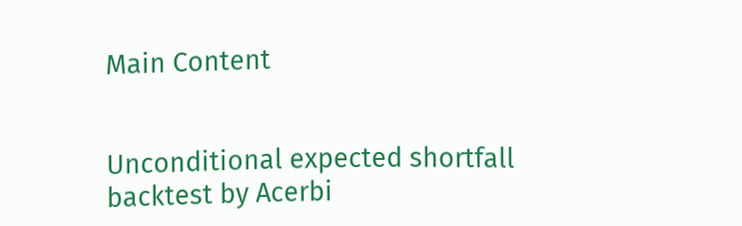Main Content


Unconditional expected shortfall backtest by Acerbi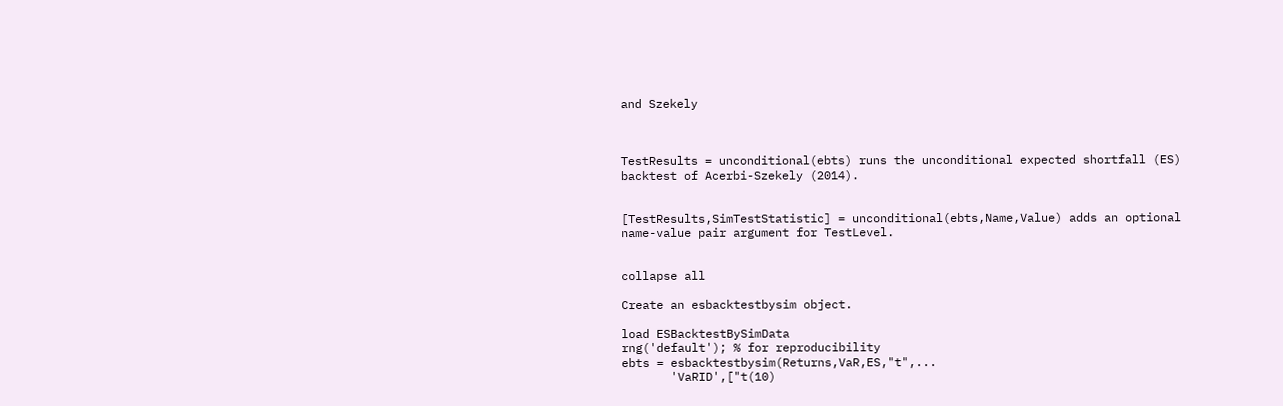and Szekely



TestResults = unconditional(ebts) runs the unconditional expected shortfall (ES) backtest of Acerbi-Szekely (2014).


[TestResults,SimTestStatistic] = unconditional(ebts,Name,Value) adds an optional name-value pair argument for TestLevel.


collapse all

Create an esbacktestbysim object.

load ESBacktestBySimData
rng('default'); % for reproducibility
ebts = esbacktestbysim(Returns,VaR,ES,"t",...
       'VaRID',["t(10)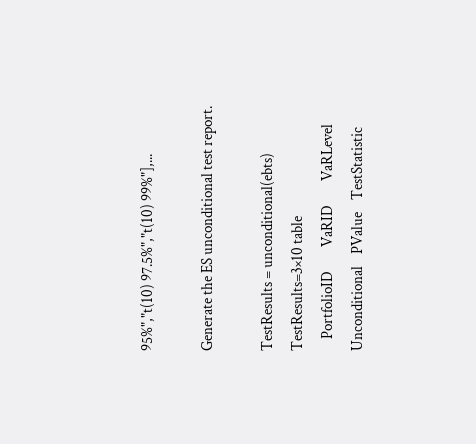95%","t(10) 97.5%","t(10) 99%"],...

Generate the ES unconditional test report.

TestResults = unconditional(ebts)
TestResults=3×10 table
    PortfolioID        VaRID        VaRLevel    Unconditional    PValue    TestStatistic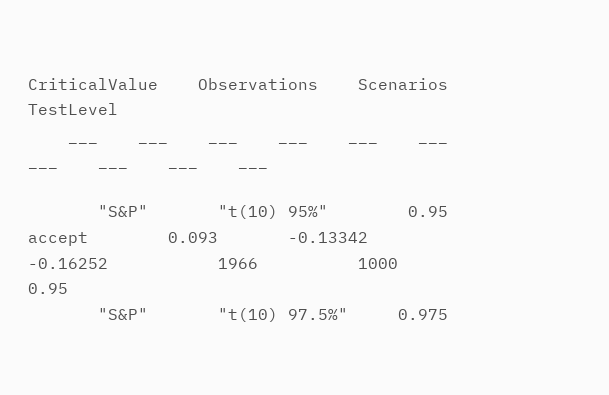CriticalValue    Observations    Scenarios    TestLevel
    ___    ___    ___    ___    ___    ___    ___    ___    ___    ___

       "S&P"       "t(10) 95%"        0.95         accept        0.093       -0.13342         -0.16252           1966          1000         0.95
       "S&P"       "t(10) 97.5%"     0.975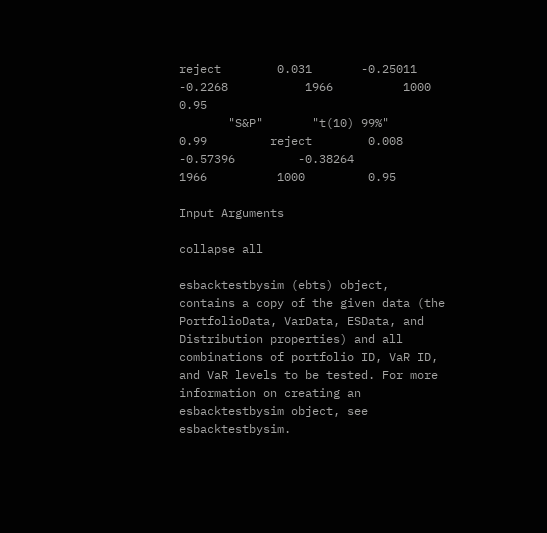reject        0.031       -0.25011          -0.2268           1966          1000         0.95
       "S&P"       "t(10) 99%"        0.99         reject        0.008       -0.57396         -0.38264           1966          1000         0.95

Input Arguments

collapse all

esbacktestbysim (ebts) object, contains a copy of the given data (the PortfolioData, VarData, ESData, and Distribution properties) and all combinations of portfolio ID, VaR ID, and VaR levels to be tested. For more information on creating an esbacktestbysim object, see esbacktestbysim.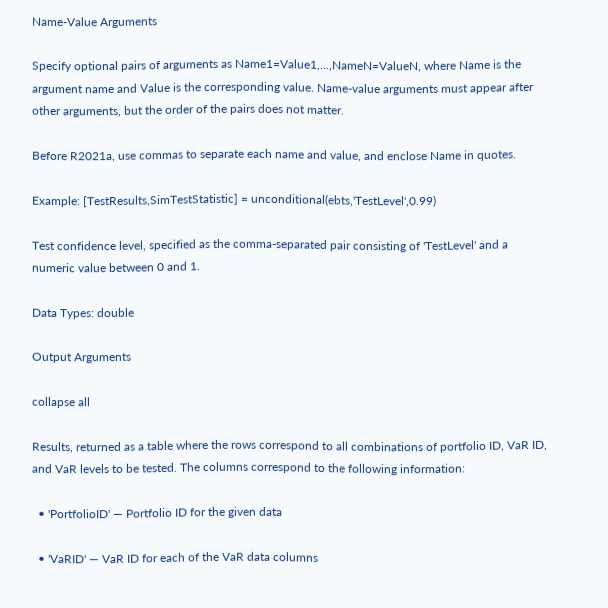Name-Value Arguments

Specify optional pairs of arguments as Name1=Value1,...,NameN=ValueN, where Name is the argument name and Value is the corresponding value. Name-value arguments must appear after other arguments, but the order of the pairs does not matter.

Before R2021a, use commas to separate each name and value, and enclose Name in quotes.

Example: [TestResults,SimTestStatistic] = unconditional(ebts,'TestLevel',0.99)

Test confidence level, specified as the comma-separated pair consisting of 'TestLevel' and a numeric value between 0 and 1.

Data Types: double

Output Arguments

collapse all

Results, returned as a table where the rows correspond to all combinations of portfolio ID, VaR ID, and VaR levels to be tested. The columns correspond to the following information:

  • 'PortfolioID' — Portfolio ID for the given data

  • 'VaRID' — VaR ID for each of the VaR data columns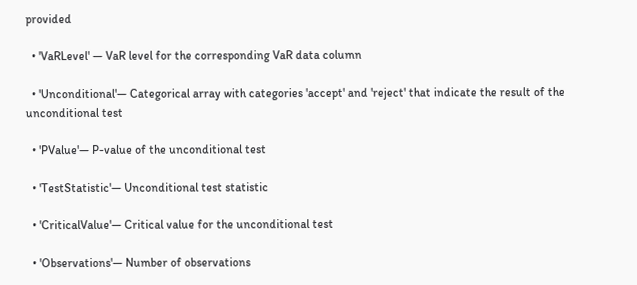provided

  • 'VaRLevel' — VaR level for the corresponding VaR data column

  • 'Unconditional'— Categorical array with categories 'accept' and 'reject' that indicate the result of the unconditional test

  • 'PValue'— P-value of the unconditional test

  • 'TestStatistic'— Unconditional test statistic

  • 'CriticalValue'— Critical value for the unconditional test

  • 'Observations'— Number of observations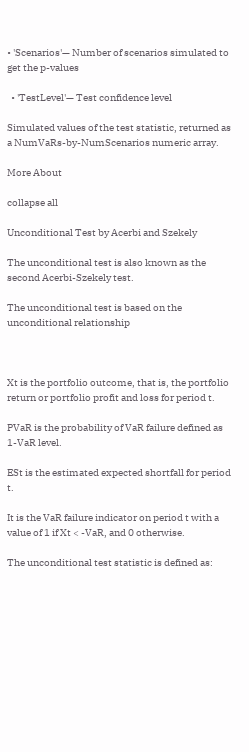• 'Scenarios'— Number of scenarios simulated to get the p-values

  • 'TestLevel'— Test confidence level

Simulated values of the test statistic, returned as a NumVaRs-by-NumScenarios numeric array.

More About

collapse all

Unconditional Test by Acerbi and Szekely

The unconditional test is also known as the second Acerbi-Szekely test.

The unconditional test is based on the unconditional relationship



Xt is the portfolio outcome, that is, the portfolio return or portfolio profit and loss for period t.

PVaR is the probability of VaR failure defined as 1-VaR level.

ESt is the estimated expected shortfall for period t.

It is the VaR failure indicator on period t with a value of 1 if Xt < -VaR, and 0 otherwise.

The unconditional test statistic is defined as: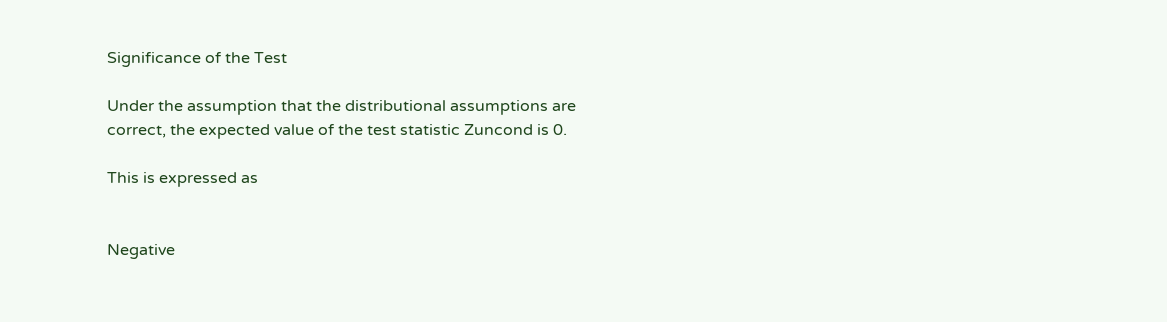Significance of the Test

Under the assumption that the distributional assumptions are correct, the expected value of the test statistic Zuncond is 0.

This is expressed as


Negative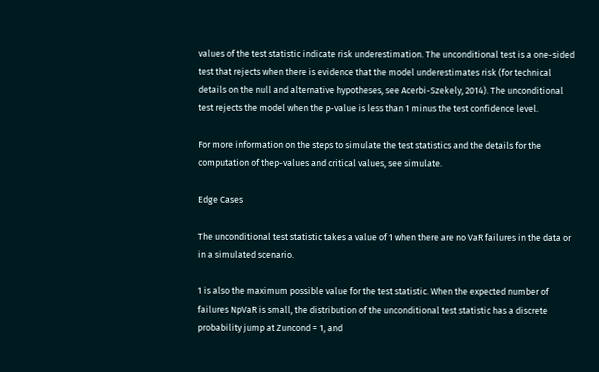values of the test statistic indicate risk underestimation. The unconditional test is a one-sided test that rejects when there is evidence that the model underestimates risk (for technical details on the null and alternative hypotheses, see Acerbi-Szekely, 2014). The unconditional test rejects the model when the p-value is less than 1 minus the test confidence level.

For more information on the steps to simulate the test statistics and the details for the computation of thep-values and critical values, see simulate.

Edge Cases

The unconditional test statistic takes a value of 1 when there are no VaR failures in the data or in a simulated scenario.

1 is also the maximum possible value for the test statistic. When the expected number of failures NpVaR is small, the distribution of the unconditional test statistic has a discrete probability jump at Zuncond = 1, and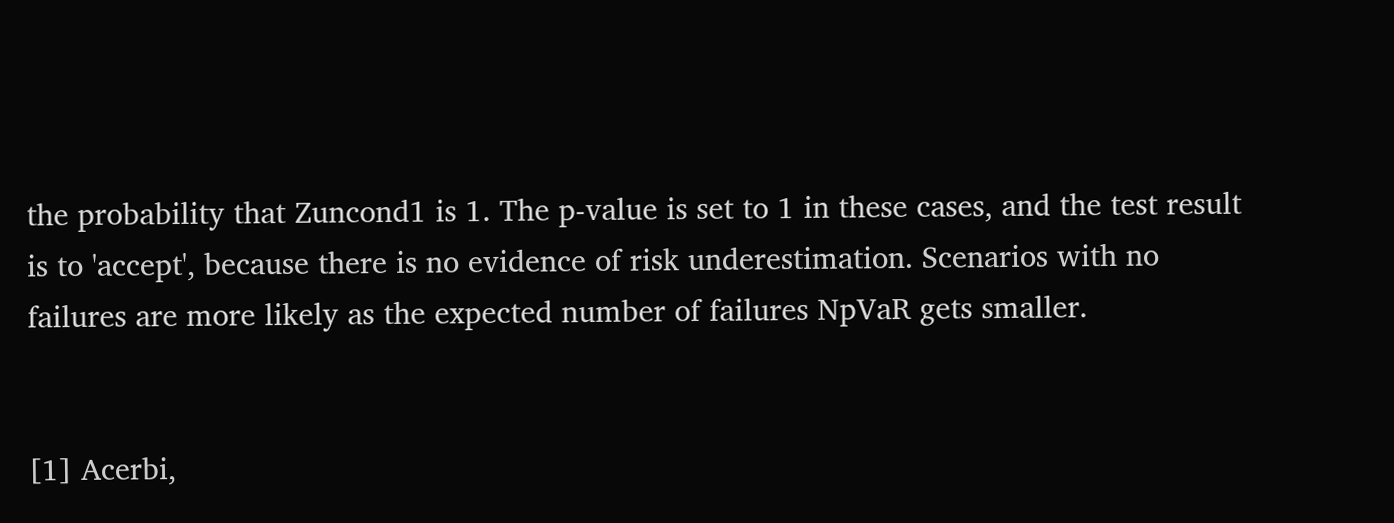the probability that Zuncond1 is 1. The p-value is set to 1 in these cases, and the test result is to 'accept', because there is no evidence of risk underestimation. Scenarios with no failures are more likely as the expected number of failures NpVaR gets smaller.


[1] Acerbi,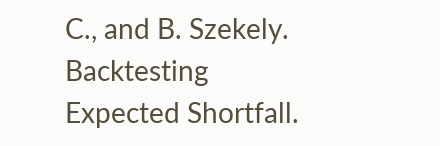C., and B. Szekely. Backtesting Expected Shortfall.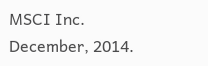MSCI Inc. December, 2014.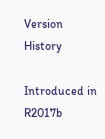Version History

Introduced in R2017b